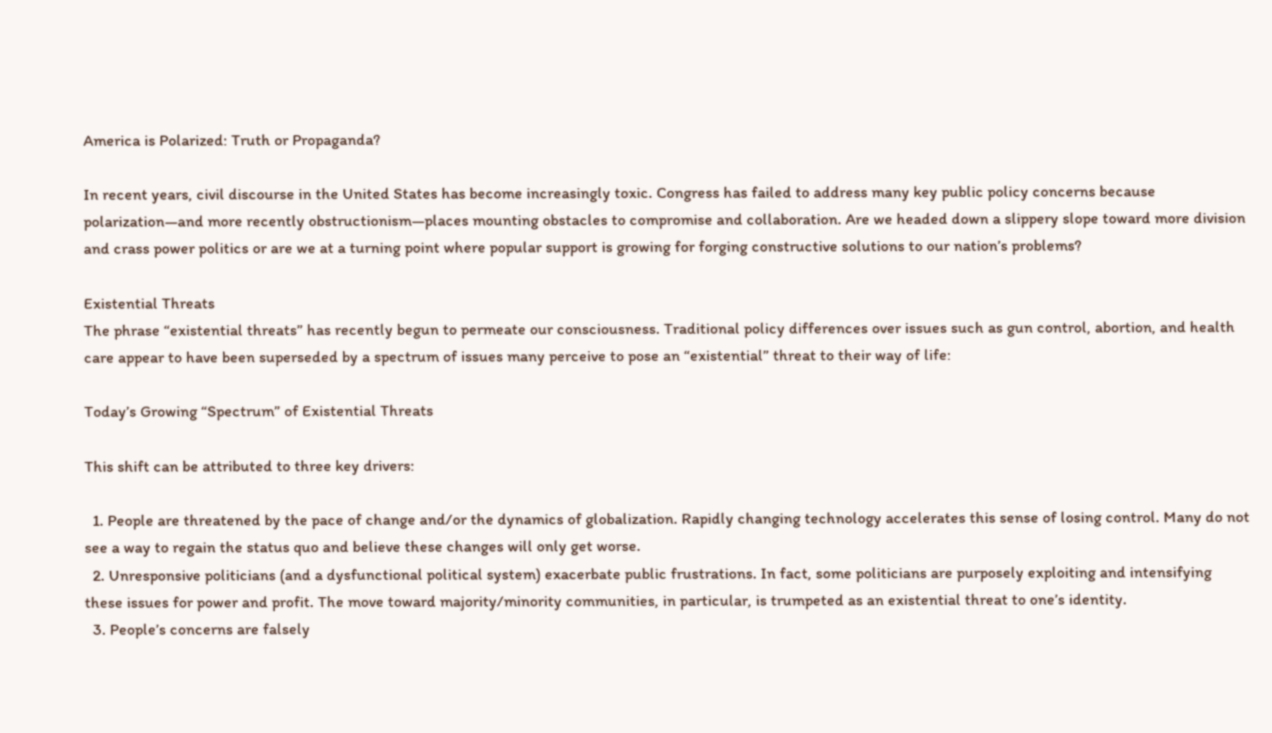America is Polarized: Truth or Propaganda?

In recent years, civil discourse in the United States has become increasingly toxic. Congress has failed to address many key public policy concerns because polarization—and more recently obstructionism—places mounting obstacles to compromise and collaboration. Are we headed down a slippery slope toward more division and crass power politics or are we at a turning point where popular support is growing for forging constructive solutions to our nation’s problems?

Existential Threats
The phrase “existential threats” has recently begun to permeate our consciousness. Traditional policy differences over issues such as gun control, abortion, and health care appear to have been superseded by a spectrum of issues many perceive to pose an “existential” threat to their way of life:

Today’s Growing “Spectrum” of Existential Threats

This shift can be attributed to three key drivers:

  1. People are threatened by the pace of change and/or the dynamics of globalization. Rapidly changing technology accelerates this sense of losing control. Many do not see a way to regain the status quo and believe these changes will only get worse.
  2. Unresponsive politicians (and a dysfunctional political system) exacerbate public frustrations. In fact, some politicians are purposely exploiting and intensifying these issues for power and profit. The move toward majority/minority communities, in particular, is trumpeted as an existential threat to one’s identity.
  3. People’s concerns are falsely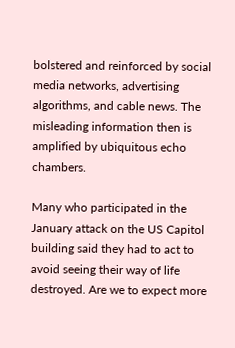bolstered and reinforced by social media networks, advertising algorithms, and cable news. The misleading information then is amplified by ubiquitous echo chambers.

Many who participated in the January attack on the US Capitol building said they had to act to avoid seeing their way of life destroyed. Are we to expect more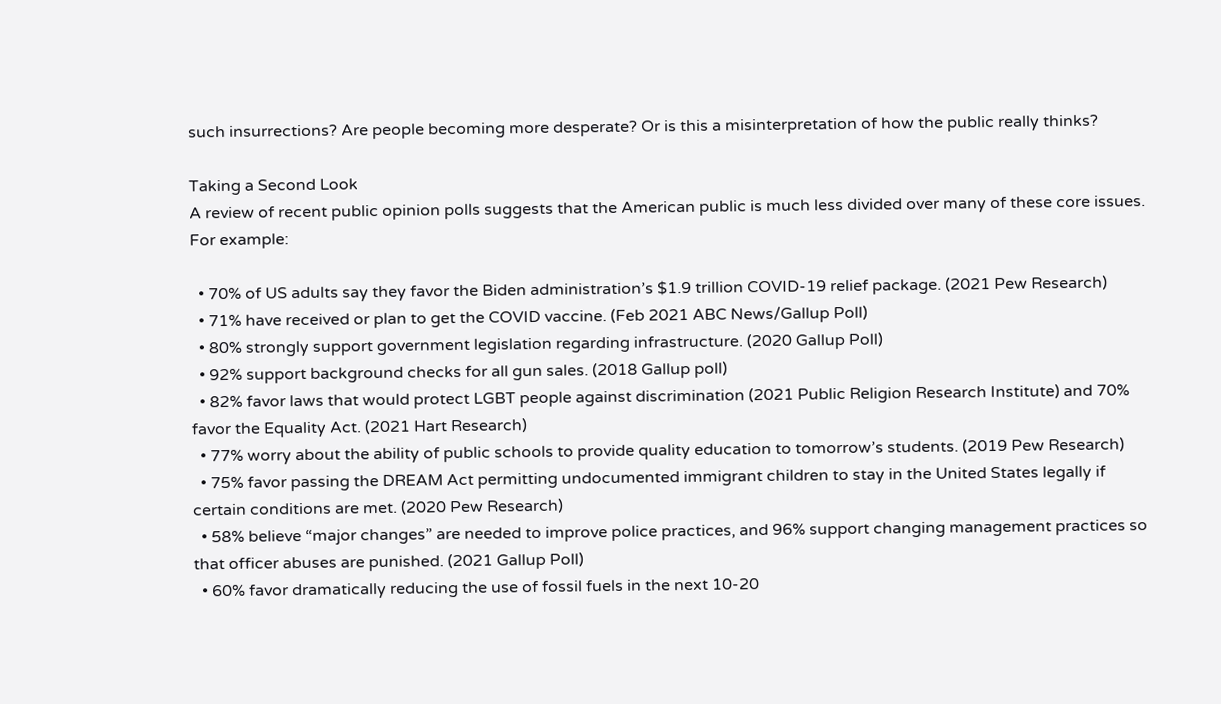such insurrections? Are people becoming more desperate? Or is this a misinterpretation of how the public really thinks?

Taking a Second Look
A review of recent public opinion polls suggests that the American public is much less divided over many of these core issues. For example:

  • 70% of US adults say they favor the Biden administration’s $1.9 trillion COVID-19 relief package. (2021 Pew Research)
  • 71% have received or plan to get the COVID vaccine. (Feb 2021 ABC News/Gallup Poll)
  • 80% strongly support government legislation regarding infrastructure. (2020 Gallup Poll)
  • 92% support background checks for all gun sales. (2018 Gallup poll)
  • 82% favor laws that would protect LGBT people against discrimination (2021 Public Religion Research Institute) and 70% favor the Equality Act. (2021 Hart Research)
  • 77% worry about the ability of public schools to provide quality education to tomorrow’s students. (2019 Pew Research)
  • 75% favor passing the DREAM Act permitting undocumented immigrant children to stay in the United States legally if certain conditions are met. (2020 Pew Research)
  • 58% believe “major changes” are needed to improve police practices, and 96% support changing management practices so that officer abuses are punished. (2021 Gallup Poll)
  • 60% favor dramatically reducing the use of fossil fuels in the next 10-20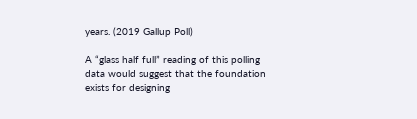years. (2019 Gallup Poll)

A “glass half full” reading of this polling data would suggest that the foundation exists for designing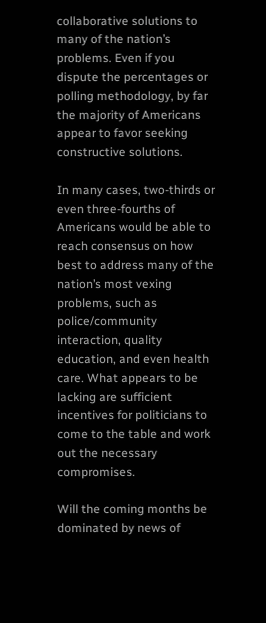collaborative solutions to many of the nation’s problems. Even if you dispute the percentages or polling methodology, by far the majority of Americans appear to favor seeking constructive solutions.

In many cases, two-thirds or even three-fourths of Americans would be able to reach consensus on how best to address many of the nation’s most vexing problems, such as police/community interaction, quality education, and even health care. What appears to be lacking are sufficient incentives for politicians to come to the table and work out the necessary compromises.

Will the coming months be dominated by news of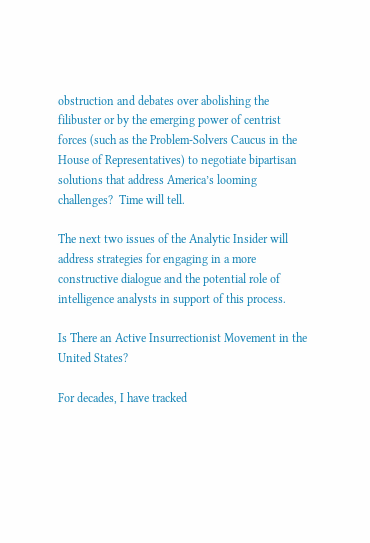obstruction and debates over abolishing the filibuster or by the emerging power of centrist forces (such as the Problem-Solvers Caucus in the House of Representatives) to negotiate bipartisan solutions that address America’s looming challenges?  Time will tell.

The next two issues of the Analytic Insider will address strategies for engaging in a more constructive dialogue and the potential role of intelligence analysts in support of this process.

Is There an Active Insurrectionist Movement in the United States?

For decades, I have tracked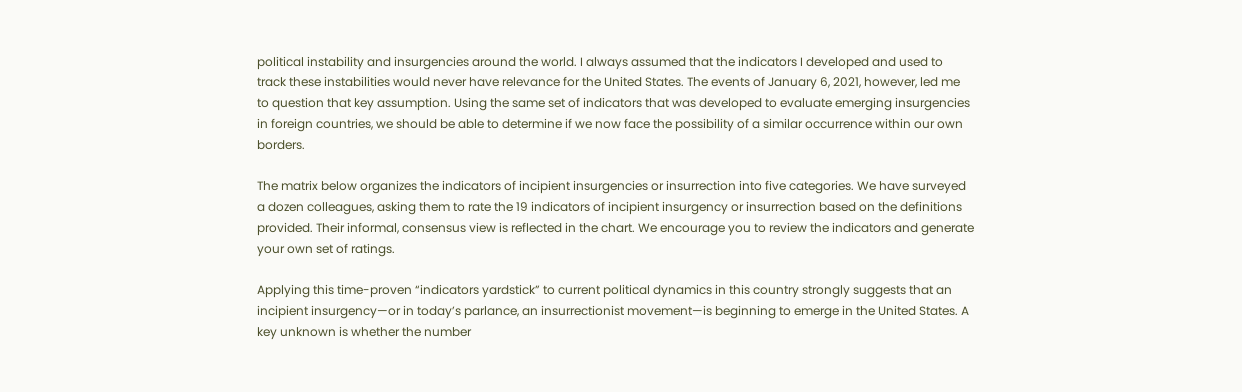political instability and insurgencies around the world. I always assumed that the indicators I developed and used to track these instabilities would never have relevance for the United States. The events of January 6, 2021, however, led me to question that key assumption. Using the same set of indicators that was developed to evaluate emerging insurgencies in foreign countries, we should be able to determine if we now face the possibility of a similar occurrence within our own borders.

The matrix below organizes the indicators of incipient insurgencies or insurrection into five categories. We have surveyed a dozen colleagues, asking them to rate the 19 indicators of incipient insurgency or insurrection based on the definitions provided. Their informal, consensus view is reflected in the chart. We encourage you to review the indicators and generate your own set of ratings.

Applying this time-proven “indicators yardstick” to current political dynamics in this country strongly suggests that an incipient insurgency—or in today’s parlance, an insurrectionist movement—is beginning to emerge in the United States. A key unknown is whether the number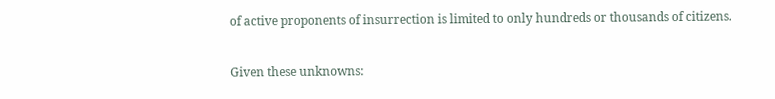of active proponents of insurrection is limited to only hundreds or thousands of citizens.

Given these unknowns: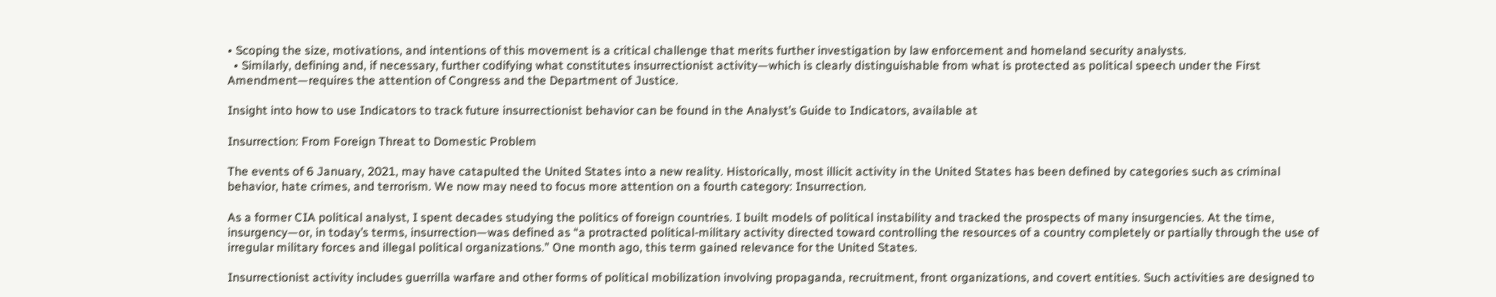• Scoping the size, motivations, and intentions of this movement is a critical challenge that merits further investigation by law enforcement and homeland security analysts.
  • Similarly, defining and, if necessary, further codifying what constitutes insurrectionist activity—which is clearly distinguishable from what is protected as political speech under the First Amendment—requires the attention of Congress and the Department of Justice.

Insight into how to use Indicators to track future insurrectionist behavior can be found in the Analyst’s Guide to Indicators, available at

Insurrection: From Foreign Threat to Domestic Problem

The events of 6 January, 2021, may have catapulted the United States into a new reality. Historically, most illicit activity in the United States has been defined by categories such as criminal behavior, hate crimes, and terrorism. We now may need to focus more attention on a fourth category: Insurrection.

As a former CIA political analyst, I spent decades studying the politics of foreign countries. I built models of political instability and tracked the prospects of many insurgencies. At the time, insurgency—or, in today’s terms, insurrection—was defined as “a protracted political-military activity directed toward controlling the resources of a country completely or partially through the use of irregular military forces and illegal political organizations.” One month ago, this term gained relevance for the United States.

Insurrectionist activity includes guerrilla warfare and other forms of political mobilization involving propaganda, recruitment, front organizations, and covert entities. Such activities are designed to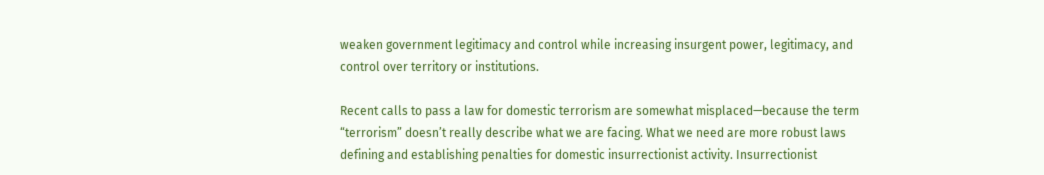weaken government legitimacy and control while increasing insurgent power, legitimacy, and control over territory or institutions.

Recent calls to pass a law for domestic terrorism are somewhat misplaced—because the term “terrorism” doesn’t really describe what we are facing. What we need are more robust laws defining and establishing penalties for domestic insurrectionist activity. Insurrectionist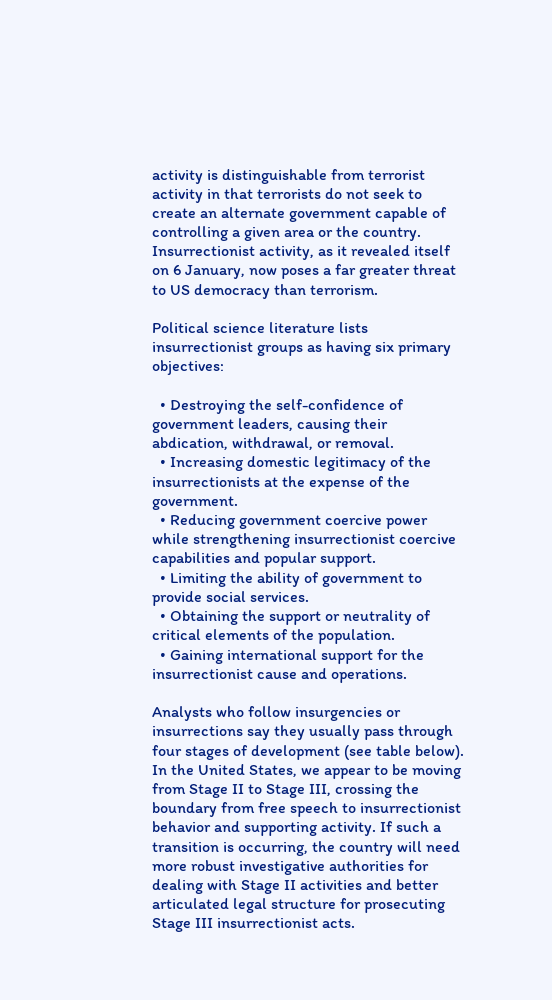activity is distinguishable from terrorist activity in that terrorists do not seek to create an alternate government capable of controlling a given area or the country. Insurrectionist activity, as it revealed itself on 6 January, now poses a far greater threat to US democracy than terrorism.

Political science literature lists insurrectionist groups as having six primary objectives:

  • Destroying the self-confidence of government leaders, causing their abdication, withdrawal, or removal.
  • Increasing domestic legitimacy of the insurrectionists at the expense of the government.
  • Reducing government coercive power while strengthening insurrectionist coercive capabilities and popular support.
  • Limiting the ability of government to provide social services.
  • Obtaining the support or neutrality of critical elements of the population.
  • Gaining international support for the insurrectionist cause and operations.

Analysts who follow insurgencies or insurrections say they usually pass through four stages of development (see table below). In the United States, we appear to be moving from Stage II to Stage III, crossing the boundary from free speech to insurrectionist behavior and supporting activity. If such a transition is occurring, the country will need more robust investigative authorities for dealing with Stage II activities and better articulated legal structure for prosecuting Stage III insurrectionist acts.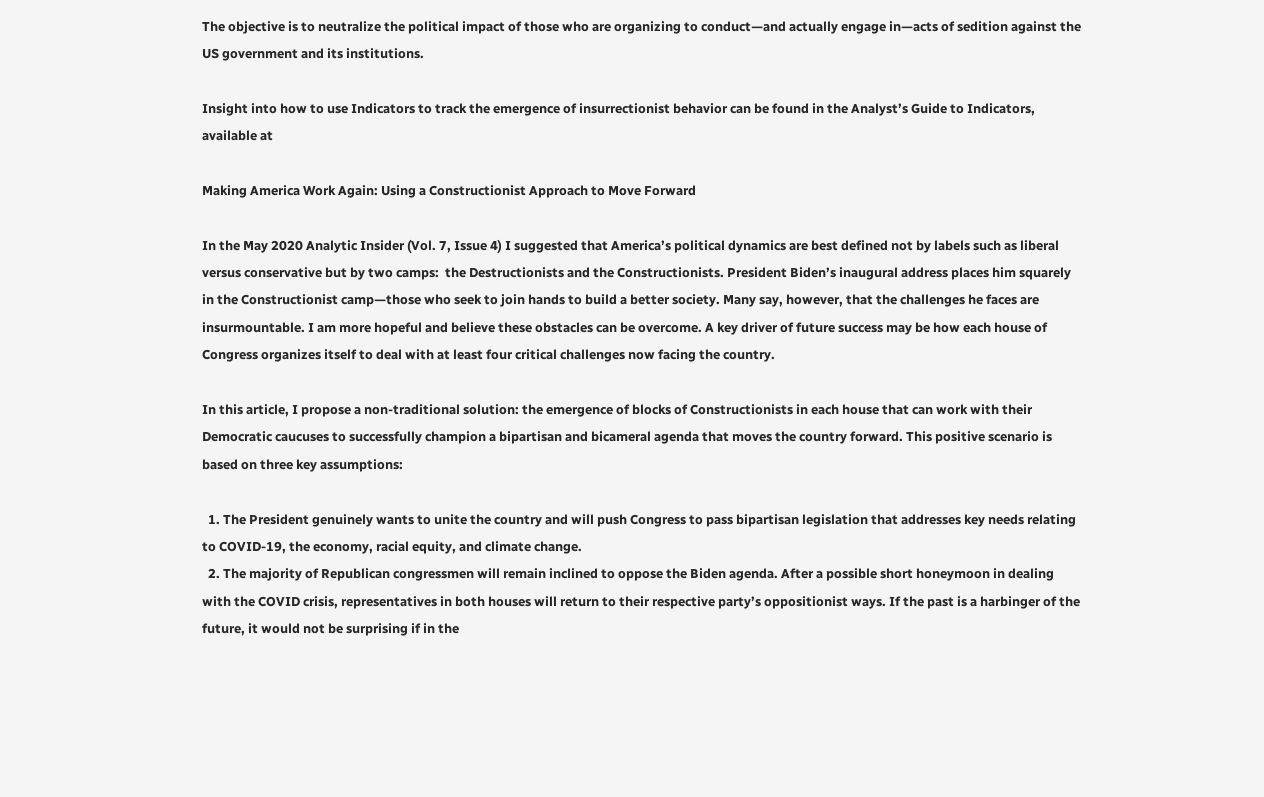The objective is to neutralize the political impact of those who are organizing to conduct—and actually engage in—acts of sedition against the US government and its institutions.

Insight into how to use Indicators to track the emergence of insurrectionist behavior can be found in the Analyst’s Guide to Indicators, available at

Making America Work Again: Using a Constructionist Approach to Move Forward

In the May 2020 Analytic Insider (Vol. 7, Issue 4) I suggested that America’s political dynamics are best defined not by labels such as liberal versus conservative but by two camps:  the Destructionists and the Constructionists. President Biden’s inaugural address places him squarely in the Constructionist camp—those who seek to join hands to build a better society. Many say, however, that the challenges he faces are insurmountable. I am more hopeful and believe these obstacles can be overcome. A key driver of future success may be how each house of Congress organizes itself to deal with at least four critical challenges now facing the country.

In this article, I propose a non-traditional solution: the emergence of blocks of Constructionists in each house that can work with their Democratic caucuses to successfully champion a bipartisan and bicameral agenda that moves the country forward. This positive scenario is based on three key assumptions:

  1. The President genuinely wants to unite the country and will push Congress to pass bipartisan legislation that addresses key needs relating to COVID-19, the economy, racial equity, and climate change.
  2. The majority of Republican congressmen will remain inclined to oppose the Biden agenda. After a possible short honeymoon in dealing with the COVID crisis, representatives in both houses will return to their respective party’s oppositionist ways. If the past is a harbinger of the future, it would not be surprising if in the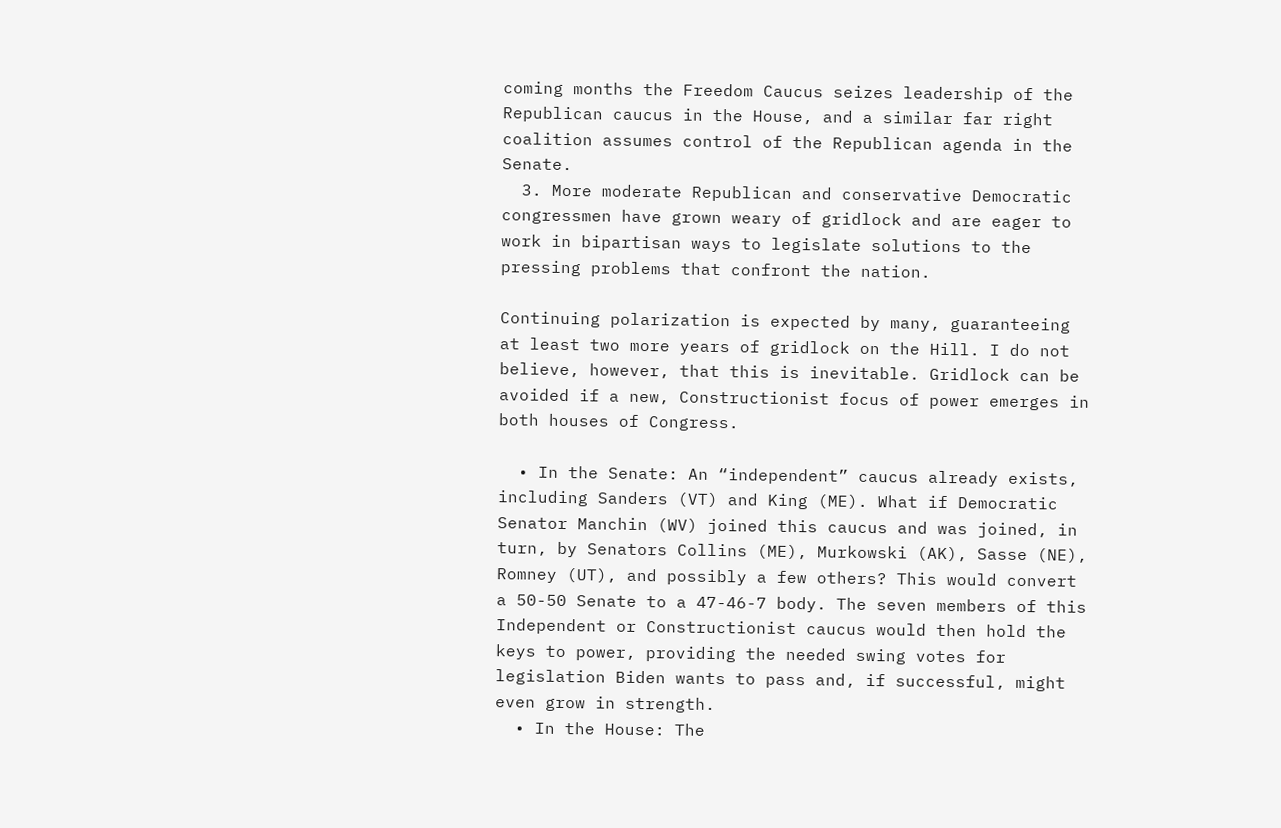coming months the Freedom Caucus seizes leadership of the Republican caucus in the House, and a similar far right coalition assumes control of the Republican agenda in the Senate.
  3. More moderate Republican and conservative Democratic congressmen have grown weary of gridlock and are eager to work in bipartisan ways to legislate solutions to the pressing problems that confront the nation.

Continuing polarization is expected by many, guaranteeing at least two more years of gridlock on the Hill. I do not believe, however, that this is inevitable. Gridlock can be avoided if a new, Constructionist focus of power emerges in both houses of Congress.

  • In the Senate: An “independent” caucus already exists, including Sanders (VT) and King (ME). What if Democratic Senator Manchin (WV) joined this caucus and was joined, in turn, by Senators Collins (ME), Murkowski (AK), Sasse (NE), Romney (UT), and possibly a few others? This would convert a 50-50 Senate to a 47-46-7 body. The seven members of this Independent or Constructionist caucus would then hold the keys to power, providing the needed swing votes for legislation Biden wants to pass and, if successful, might even grow in strength.
  • In the House: The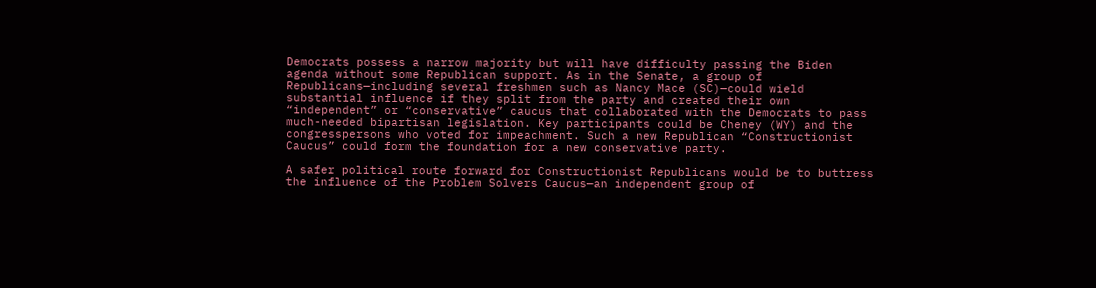Democrats possess a narrow majority but will have difficulty passing the Biden agenda without some Republican support. As in the Senate, a group of Republicans—including several freshmen such as Nancy Mace (SC)—could wield substantial influence if they split from the party and created their own “independent” or “conservative” caucus that collaborated with the Democrats to pass much-needed bipartisan legislation. Key participants could be Cheney (WY) and the congresspersons who voted for impeachment. Such a new Republican “Constructionist Caucus” could form the foundation for a new conservative party.

A safer political route forward for Constructionist Republicans would be to buttress the influence of the Problem Solvers Caucus—an independent group of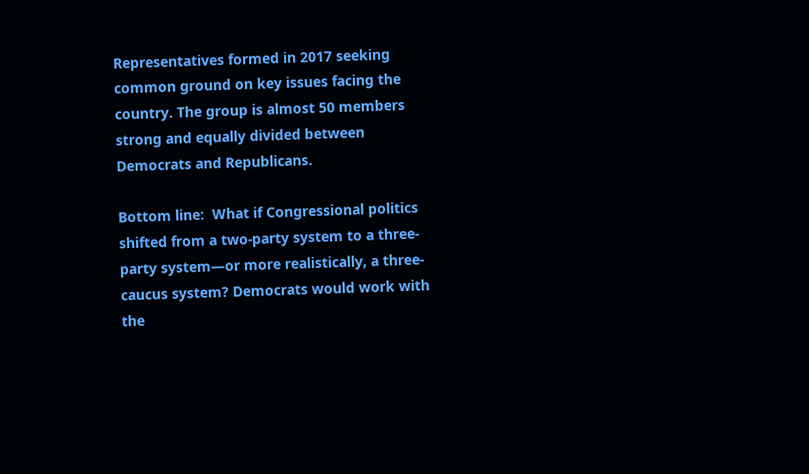Representatives formed in 2017 seeking common ground on key issues facing the country. The group is almost 50 members strong and equally divided between Democrats and Republicans.

Bottom line:  What if Congressional politics shifted from a two-party system to a three-party system—or more realistically, a three-caucus system? Democrats would work with the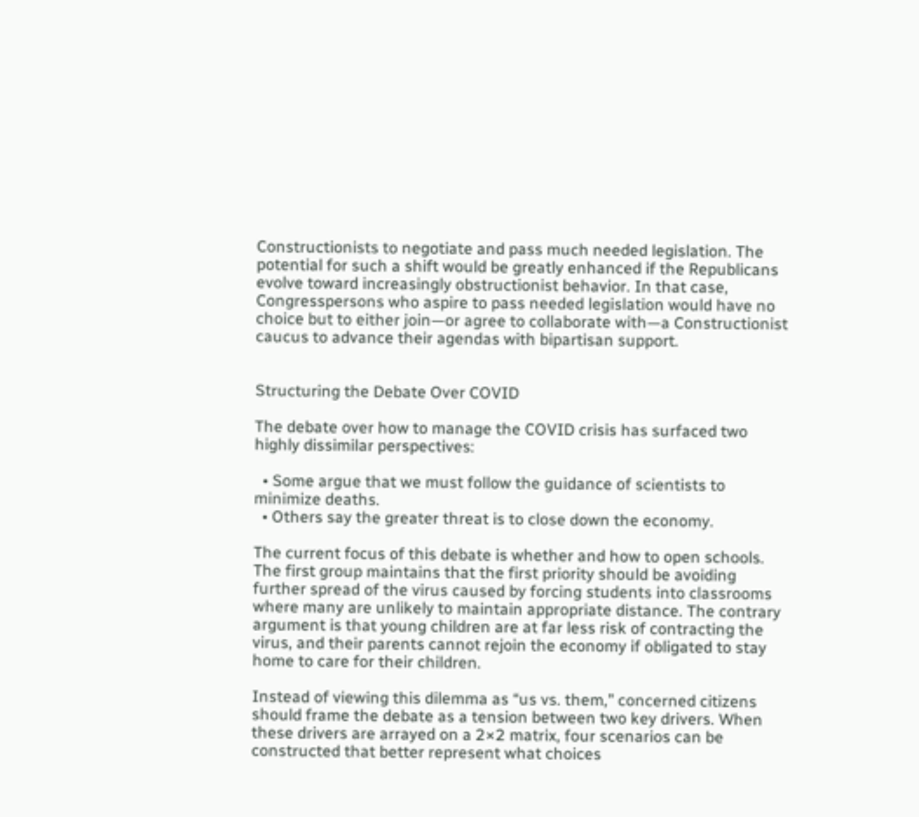Constructionists to negotiate and pass much needed legislation. The potential for such a shift would be greatly enhanced if the Republicans evolve toward increasingly obstructionist behavior. In that case, Congresspersons who aspire to pass needed legislation would have no choice but to either join—or agree to collaborate with—a Constructionist caucus to advance their agendas with bipartisan support.


Structuring the Debate Over COVID

The debate over how to manage the COVID crisis has surfaced two highly dissimilar perspectives:

  • Some argue that we must follow the guidance of scientists to minimize deaths.
  • Others say the greater threat is to close down the economy.

The current focus of this debate is whether and how to open schools. The first group maintains that the first priority should be avoiding further spread of the virus caused by forcing students into classrooms where many are unlikely to maintain appropriate distance. The contrary argument is that young children are at far less risk of contracting the virus, and their parents cannot rejoin the economy if obligated to stay home to care for their children.

Instead of viewing this dilemma as “us vs. them,” concerned citizens should frame the debate as a tension between two key drivers. When these drivers are arrayed on a 2×2 matrix, four scenarios can be constructed that better represent what choices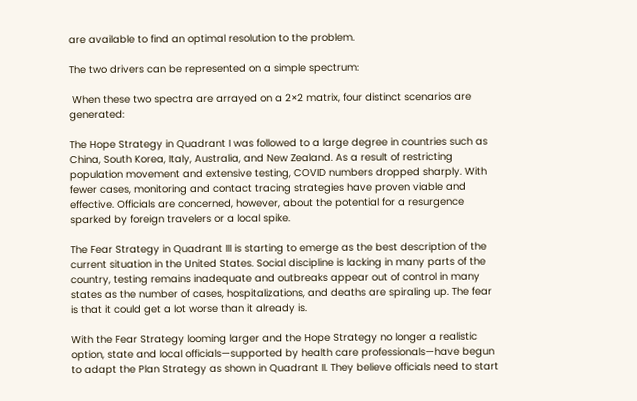are available to find an optimal resolution to the problem.

The two drivers can be represented on a simple spectrum:

 When these two spectra are arrayed on a 2×2 matrix, four distinct scenarios are generated:

The Hope Strategy in Quadrant I was followed to a large degree in countries such as China, South Korea, Italy, Australia, and New Zealand. As a result of restricting population movement and extensive testing, COVID numbers dropped sharply. With fewer cases, monitoring and contact tracing strategies have proven viable and effective. Officials are concerned, however, about the potential for a resurgence sparked by foreign travelers or a local spike.

The Fear Strategy in Quadrant III is starting to emerge as the best description of the current situation in the United States. Social discipline is lacking in many parts of the country, testing remains inadequate and outbreaks appear out of control in many states as the number of cases, hospitalizations, and deaths are spiraling up. The fear is that it could get a lot worse than it already is.

With the Fear Strategy looming larger and the Hope Strategy no longer a realistic option, state and local officials—supported by health care professionals—have begun to adapt the Plan Strategy as shown in Quadrant II. They believe officials need to start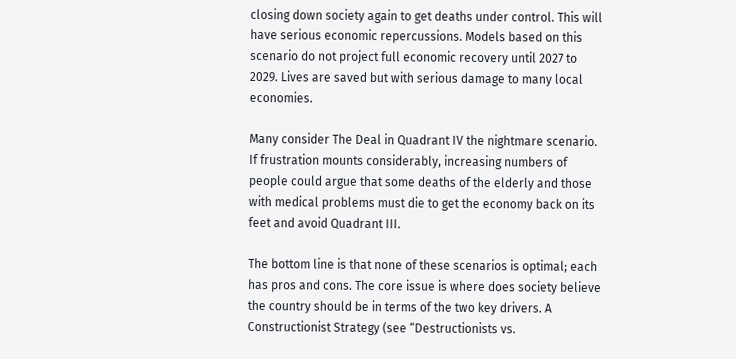closing down society again to get deaths under control. This will have serious economic repercussions. Models based on this scenario do not project full economic recovery until 2027 to 2029. Lives are saved but with serious damage to many local economies.

Many consider The Deal in Quadrant IV the nightmare scenario. If frustration mounts considerably, increasing numbers of people could argue that some deaths of the elderly and those with medical problems must die to get the economy back on its feet and avoid Quadrant III.

The bottom line is that none of these scenarios is optimal; each has pros and cons. The core issue is where does society believe  the country should be in terms of the two key drivers. A Constructionist Strategy (see “Destructionists vs.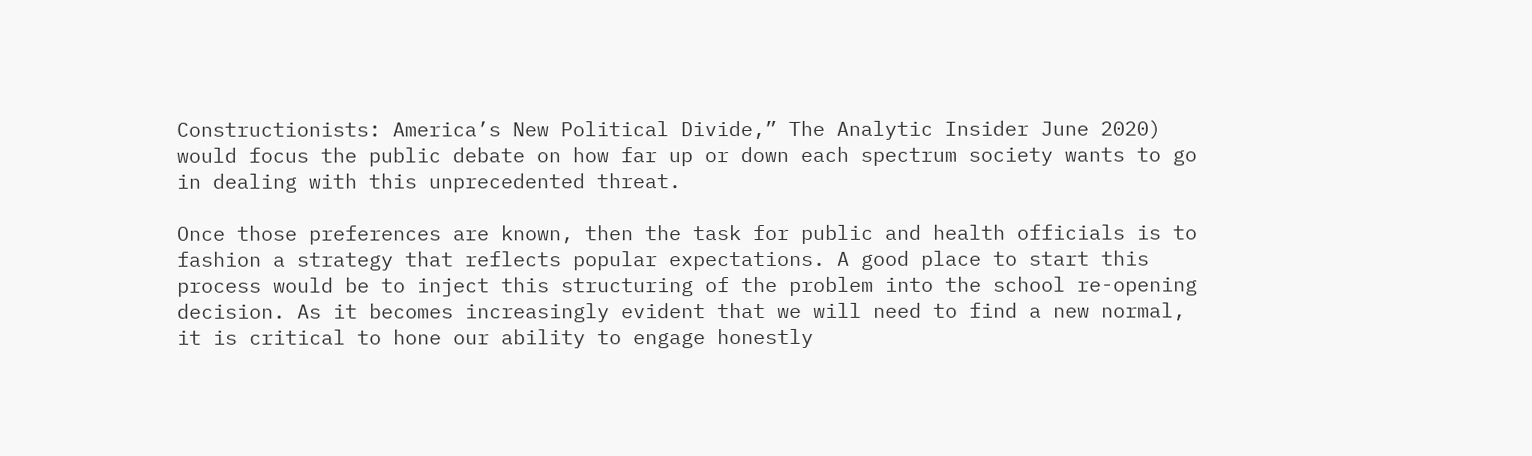Constructionists: America’s New Political Divide,” The Analytic Insider June 2020) would focus the public debate on how far up or down each spectrum society wants to go in dealing with this unprecedented threat.

Once those preferences are known, then the task for public and health officials is to fashion a strategy that reflects popular expectations. A good place to start this process would be to inject this structuring of the problem into the school re-opening decision. As it becomes increasingly evident that we will need to find a new normal, it is critical to hone our ability to engage honestly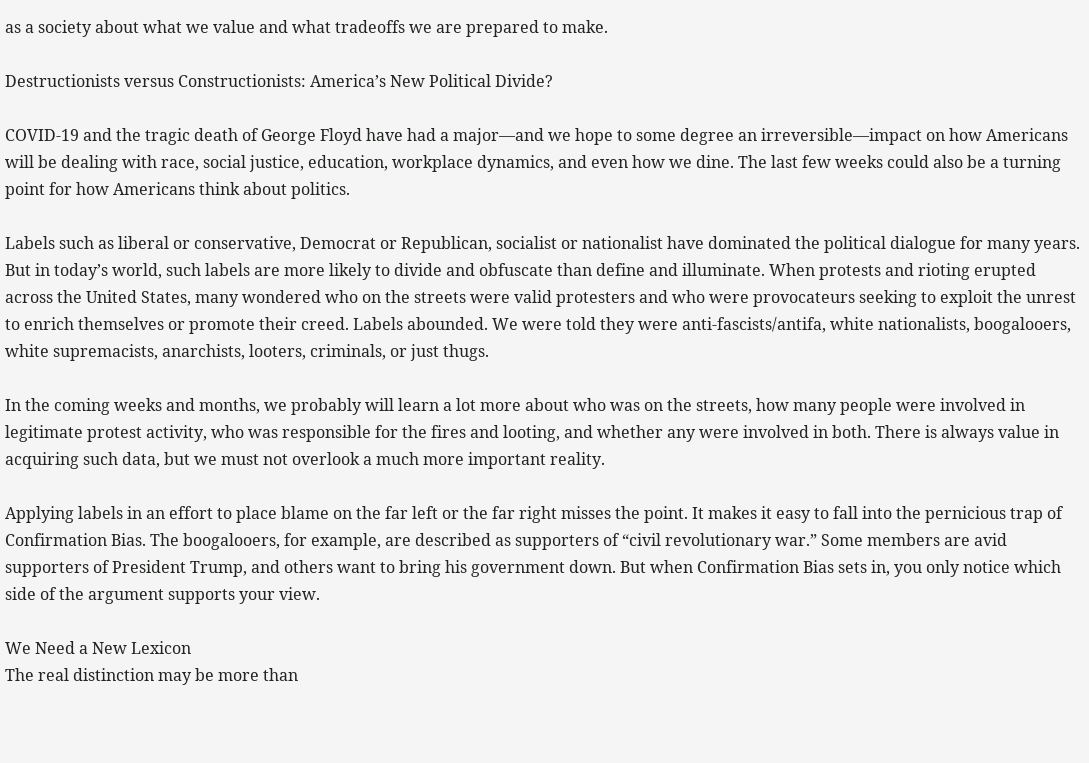as a society about what we value and what tradeoffs we are prepared to make.

Destructionists versus Constructionists: America’s New Political Divide?

COVID-19 and the tragic death of George Floyd have had a major—and we hope to some degree an irreversible—impact on how Americans will be dealing with race, social justice, education, workplace dynamics, and even how we dine. The last few weeks could also be a turning point for how Americans think about politics.

Labels such as liberal or conservative, Democrat or Republican, socialist or nationalist have dominated the political dialogue for many years. But in today’s world, such labels are more likely to divide and obfuscate than define and illuminate. When protests and rioting erupted across the United States, many wondered who on the streets were valid protesters and who were provocateurs seeking to exploit the unrest to enrich themselves or promote their creed. Labels abounded. We were told they were anti-fascists/antifa, white nationalists, boogalooers, white supremacists, anarchists, looters, criminals, or just thugs.

In the coming weeks and months, we probably will learn a lot more about who was on the streets, how many people were involved in legitimate protest activity, who was responsible for the fires and looting, and whether any were involved in both. There is always value in acquiring such data, but we must not overlook a much more important reality.

Applying labels in an effort to place blame on the far left or the far right misses the point. It makes it easy to fall into the pernicious trap of Confirmation Bias. The boogalooers, for example, are described as supporters of “civil revolutionary war.” Some members are avid supporters of President Trump, and others want to bring his government down. But when Confirmation Bias sets in, you only notice which side of the argument supports your view.

We Need a New Lexicon
The real distinction may be more than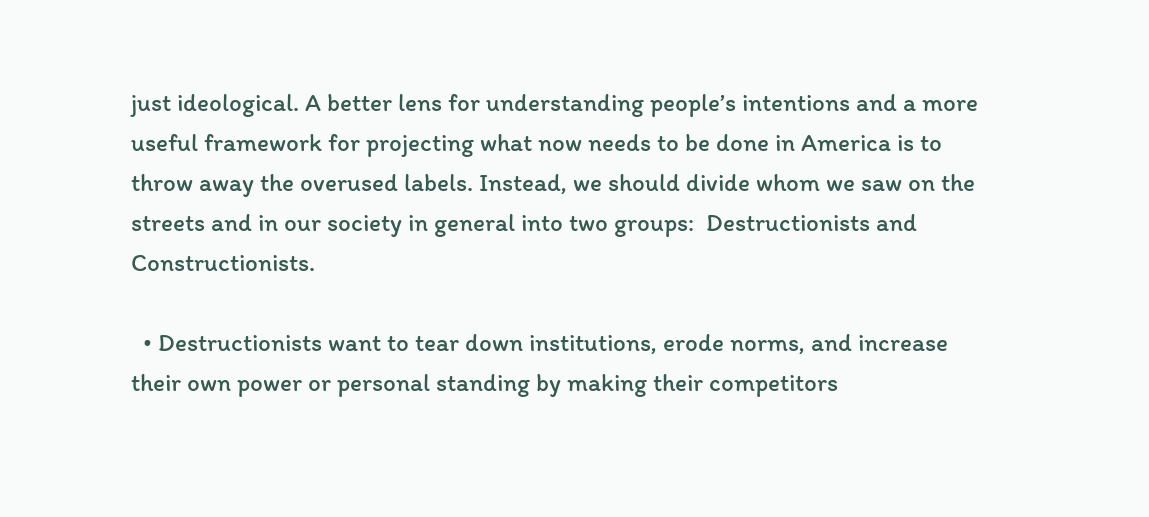just ideological. A better lens for understanding people’s intentions and a more useful framework for projecting what now needs to be done in America is to throw away the overused labels. Instead, we should divide whom we saw on the streets and in our society in general into two groups:  Destructionists and Constructionists.

  • Destructionists want to tear down institutions, erode norms, and increase their own power or personal standing by making their competitors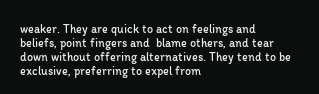weaker. They are quick to act on feelings and beliefs, point fingers and  blame others, and tear down without offering alternatives. They tend to be exclusive, preferring to expel from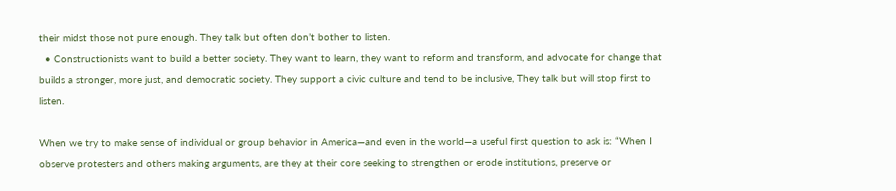their midst those not pure enough. They talk but often don’t bother to listen.
  • Constructionists want to build a better society. They want to learn, they want to reform and transform, and advocate for change that builds a stronger, more just, and democratic society. They support a civic culture and tend to be inclusive, They talk but will stop first to listen.

When we try to make sense of individual or group behavior in America—and even in the world—a useful first question to ask is: “When I observe protesters and others making arguments, are they at their core seeking to strengthen or erode institutions, preserve or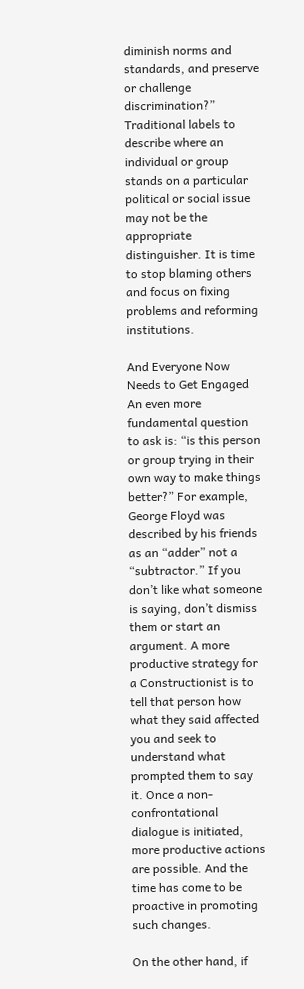diminish norms and standards, and preserve or challenge discrimination?” Traditional labels to describe where an individual or group stands on a particular political or social issue may not be the appropriate distinguisher. It is time to stop blaming others and focus on fixing problems and reforming institutions.

And Everyone Now Needs to Get Engaged
An even more fundamental question to ask is: “is this person or group trying in their own way to make things better?” For example, George Floyd was described by his friends as an “adder” not a “subtractor.” If you don’t like what someone is saying, don’t dismiss them or start an argument. A more productive strategy for a Constructionist is to tell that person how what they said affected you and seek to understand what prompted them to say it. Once a non-confrontational dialogue is initiated, more productive actions are possible. And the time has come to be proactive in promoting such changes.

On the other hand, if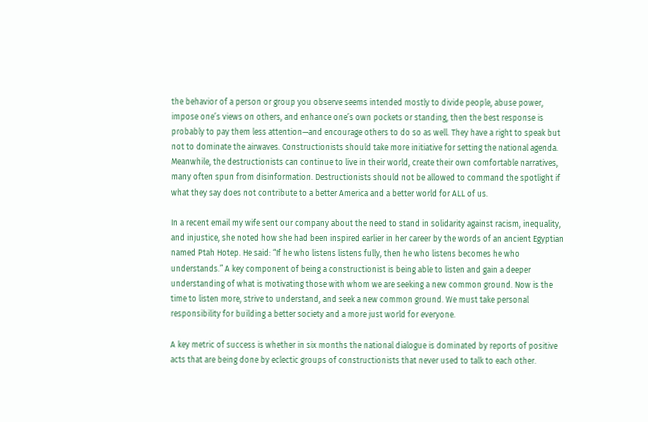the behavior of a person or group you observe seems intended mostly to divide people, abuse power, impose one’s views on others, and enhance one’s own pockets or standing, then the best response is probably to pay them less attention—and encourage others to do so as well. They have a right to speak but not to dominate the airwaves. Constructionists should take more initiative for setting the national agenda. Meanwhile, the destructionists can continue to live in their world, create their own comfortable narratives, many often spun from disinformation. Destructionists should not be allowed to command the spotlight if what they say does not contribute to a better America and a better world for ALL of us.

In a recent email my wife sent our company about the need to stand in solidarity against racism, inequality, and injustice, she noted how she had been inspired earlier in her career by the words of an ancient Egyptian named Ptah Hotep. He said: “If he who listens listens fully, then he who listens becomes he who understands.” A key component of being a constructionist is being able to listen and gain a deeper understanding of what is motivating those with whom we are seeking a new common ground. Now is the time to listen more, strive to understand, and seek a new common ground. We must take personal responsibility for building a better society and a more just world for everyone.

A key metric of success is whether in six months the national dialogue is dominated by reports of positive acts that are being done by eclectic groups of constructionists that never used to talk to each other.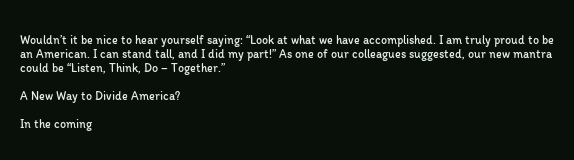Wouldn’t it be nice to hear yourself saying: “Look at what we have accomplished. I am truly proud to be an American. I can stand tall, and I did my part!” As one of our colleagues suggested, our new mantra could be “Listen, Think, Do – Together.”

A New Way to Divide America?

In the coming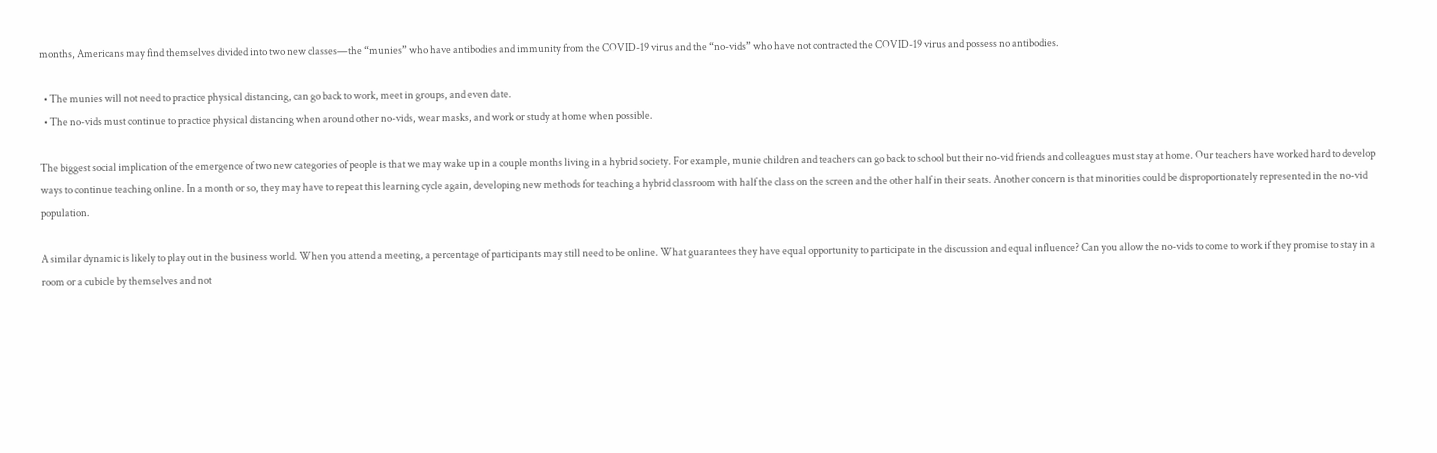months, Americans may find themselves divided into two new classes—the “munies” who have antibodies and immunity from the COVID-19 virus and the “no-vids” who have not contracted the COVID-19 virus and possess no antibodies.

  • The munies will not need to practice physical distancing, can go back to work, meet in groups, and even date.
  • The no-vids must continue to practice physical distancing when around other no-vids, wear masks, and work or study at home when possible.

The biggest social implication of the emergence of two new categories of people is that we may wake up in a couple months living in a hybrid society. For example, munie children and teachers can go back to school but their no-vid friends and colleagues must stay at home. Our teachers have worked hard to develop ways to continue teaching online. In a month or so, they may have to repeat this learning cycle again, developing new methods for teaching a hybrid classroom with half the class on the screen and the other half in their seats. Another concern is that minorities could be disproportionately represented in the no-vid population.

A similar dynamic is likely to play out in the business world. When you attend a meeting, a percentage of participants may still need to be online. What guarantees they have equal opportunity to participate in the discussion and equal influence? Can you allow the no-vids to come to work if they promise to stay in a room or a cubicle by themselves and not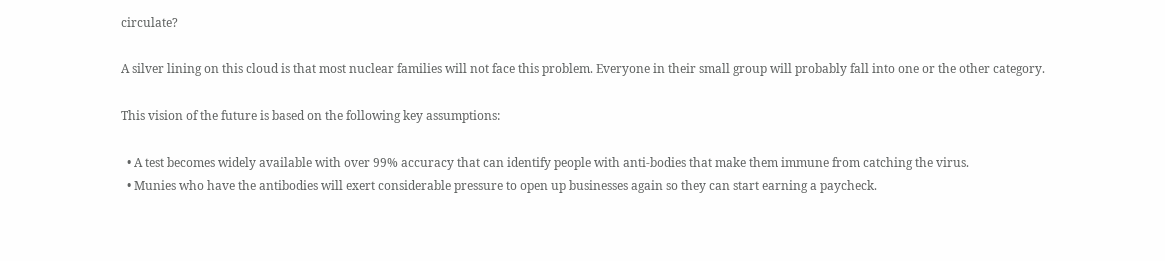circulate?

A silver lining on this cloud is that most nuclear families will not face this problem. Everyone in their small group will probably fall into one or the other category.

This vision of the future is based on the following key assumptions:

  • A test becomes widely available with over 99% accuracy that can identify people with anti-bodies that make them immune from catching the virus.
  • Munies who have the antibodies will exert considerable pressure to open up businesses again so they can start earning a paycheck.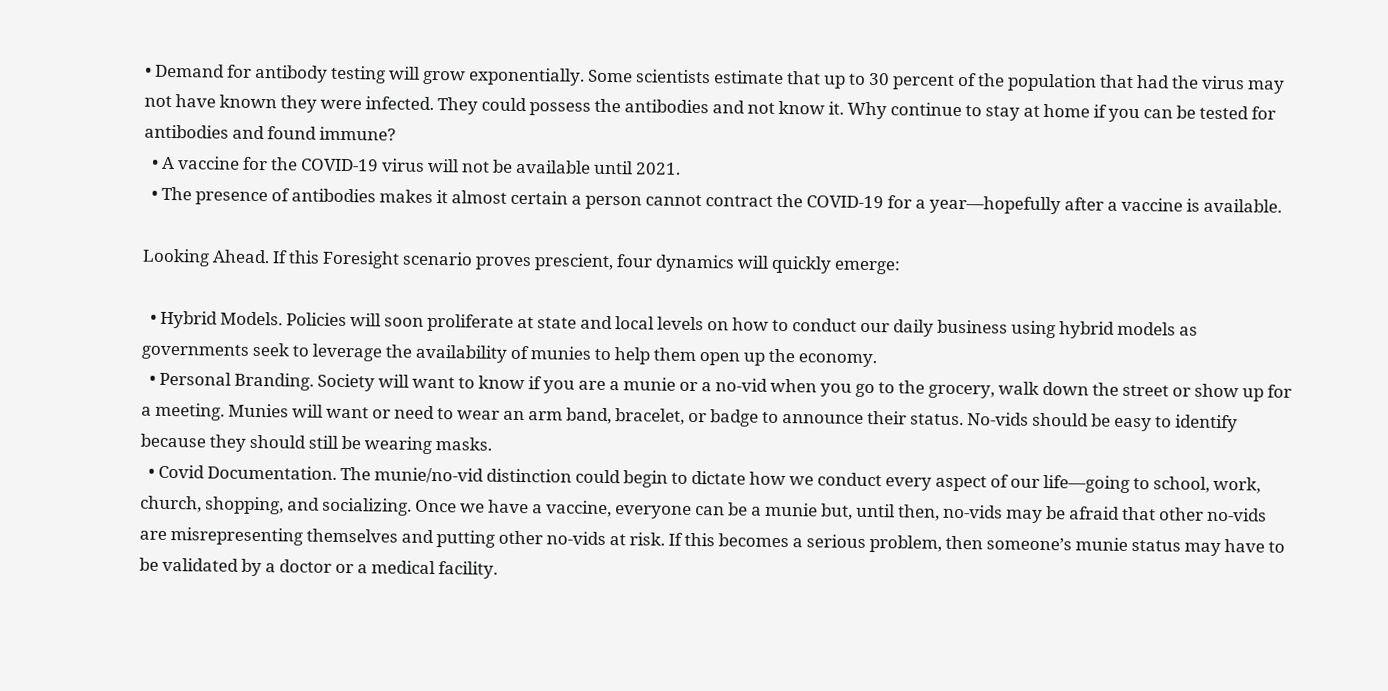• Demand for antibody testing will grow exponentially. Some scientists estimate that up to 30 percent of the population that had the virus may not have known they were infected. They could possess the antibodies and not know it. Why continue to stay at home if you can be tested for antibodies and found immune?
  • A vaccine for the COVID-19 virus will not be available until 2021.
  • The presence of antibodies makes it almost certain a person cannot contract the COVID-19 for a year—hopefully after a vaccine is available.

Looking Ahead. If this Foresight scenario proves prescient, four dynamics will quickly emerge:

  • Hybrid Models. Policies will soon proliferate at state and local levels on how to conduct our daily business using hybrid models as governments seek to leverage the availability of munies to help them open up the economy.
  • Personal Branding. Society will want to know if you are a munie or a no-vid when you go to the grocery, walk down the street or show up for a meeting. Munies will want or need to wear an arm band, bracelet, or badge to announce their status. No-vids should be easy to identify because they should still be wearing masks.
  • Covid Documentation. The munie/no-vid distinction could begin to dictate how we conduct every aspect of our life—going to school, work, church, shopping, and socializing. Once we have a vaccine, everyone can be a munie but, until then, no-vids may be afraid that other no-vids are misrepresenting themselves and putting other no-vids at risk. If this becomes a serious problem, then someone’s munie status may have to be validated by a doctor or a medical facility.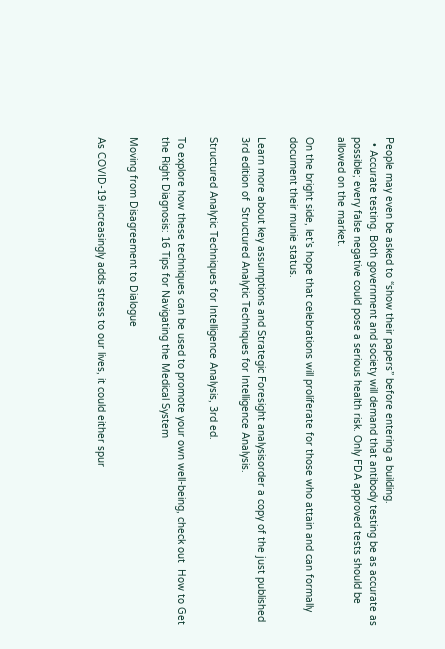People may even be asked to “show their papers” before entering a building.
  • Accurate testing. Both government and society will demand that antibody testing be as accurate as possible; every false negative could pose a serious health risk. Only FDA approved tests should be allowed on the market.

On the bright side, let’s hope that celebrations will proliferate for those who attain and can formally document their munie status.

Learn more about key assumptions and Strategic Foresight analysisorder a copy of the just published 3rd edition of  Structured Analytic Techniques for Intelligence Analysis.

Structured Analytic Techniques for Intelligence Analysis, 3rd ed.

To explore how these techniques can be used to promote your own well-being, check out  How to Get the Right Diagnosis: 16 Tips for Navigating the Medical System

Moving from Disagreement to Dialogue

As COVID-19 increasingly adds stress to our lives, it could either spur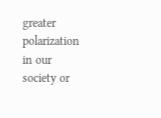greater polarization in our society or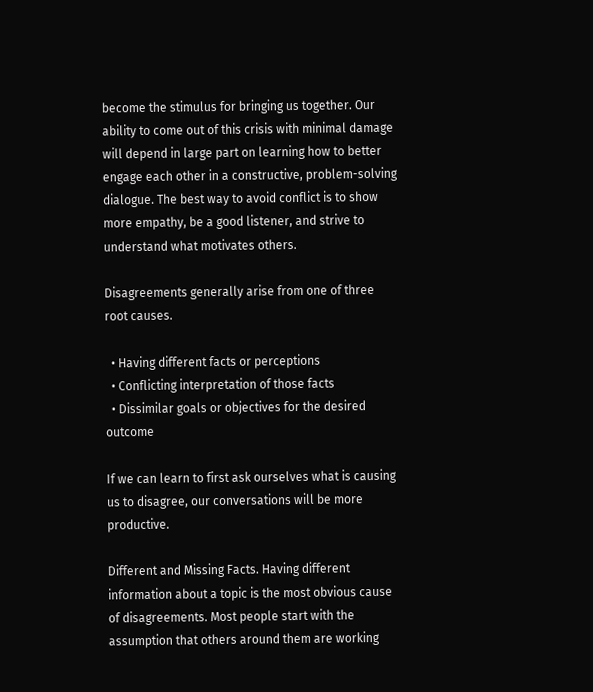become the stimulus for bringing us together. Our ability to come out of this crisis with minimal damage will depend in large part on learning how to better engage each other in a constructive, problem-solving dialogue. The best way to avoid conflict is to show more empathy, be a good listener, and strive to understand what motivates others.

Disagreements generally arise from one of three root causes.

  • Having different facts or perceptions
  • Conflicting interpretation of those facts
  • Dissimilar goals or objectives for the desired outcome

If we can learn to first ask ourselves what is causing us to disagree, our conversations will be more productive.

Different and Missing Facts. Having different information about a topic is the most obvious cause of disagreements. Most people start with the assumption that others around them are working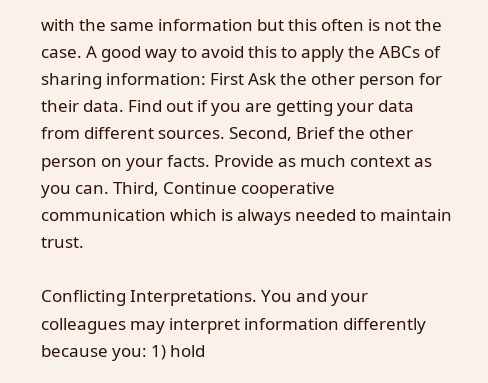with the same information but this often is not the case. A good way to avoid this to apply the ABCs of sharing information: First Ask the other person for their data. Find out if you are getting your data from different sources. Second, Brief the other person on your facts. Provide as much context as you can. Third, Continue cooperative communication which is always needed to maintain trust.

Conflicting Interpretations. You and your colleagues may interpret information differently because you: 1) hold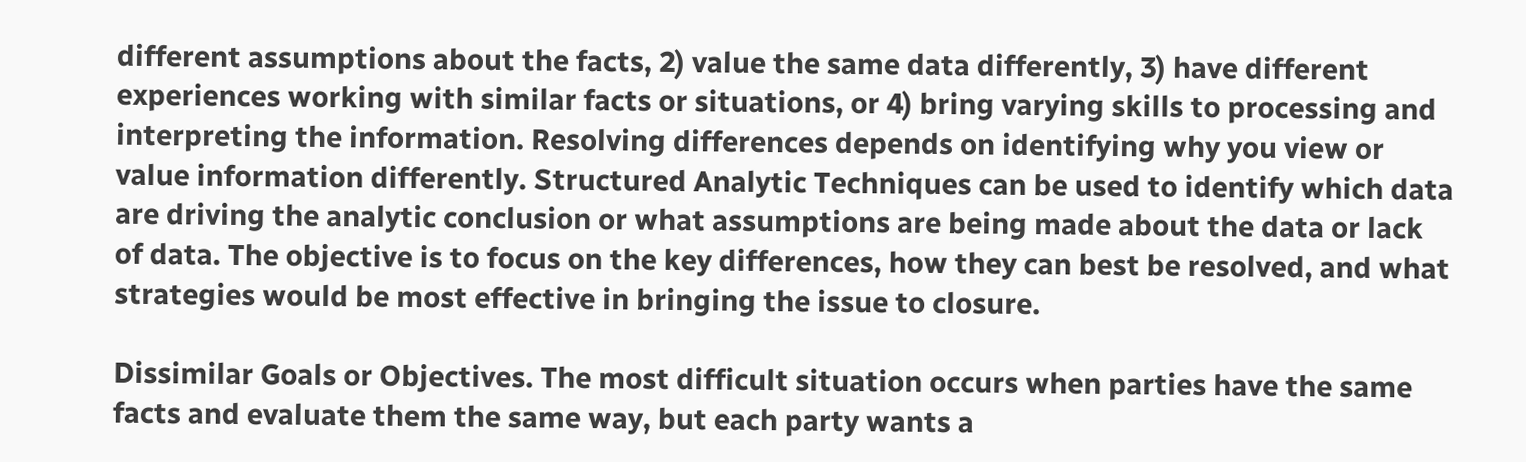different assumptions about the facts, 2) value the same data differently, 3) have different experiences working with similar facts or situations, or 4) bring varying skills to processing and interpreting the information. Resolving differences depends on identifying why you view or value information differently. Structured Analytic Techniques can be used to identify which data are driving the analytic conclusion or what assumptions are being made about the data or lack of data. The objective is to focus on the key differences, how they can best be resolved, and what strategies would be most effective in bringing the issue to closure.

Dissimilar Goals or Objectives. The most difficult situation occurs when parties have the same facts and evaluate them the same way, but each party wants a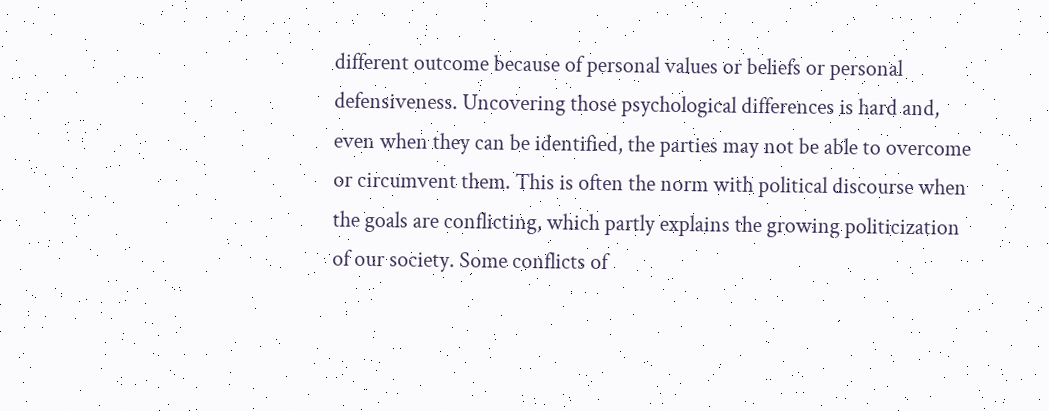different outcome because of personal values or beliefs or personal defensiveness. Uncovering those psychological differences is hard and, even when they can be identified, the parties may not be able to overcome or circumvent them. This is often the norm with political discourse when the goals are conflicting, which partly explains the growing politicization of our society. Some conflicts of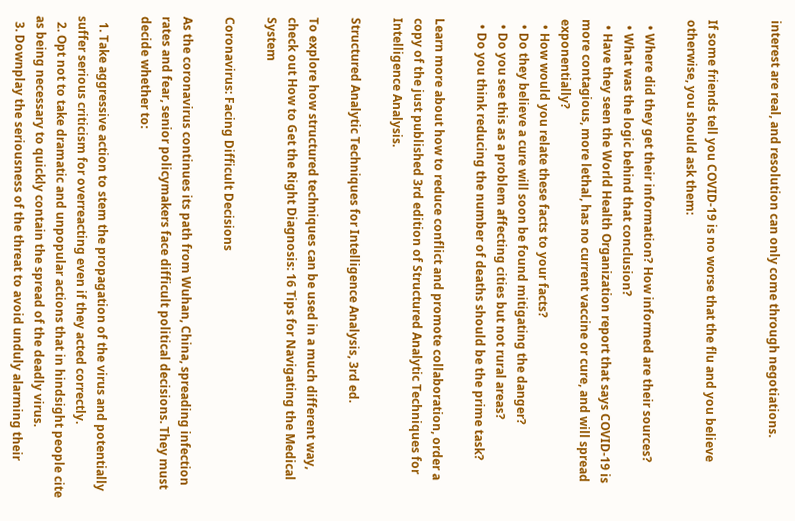interest are real, and resolution can only come through negotiations.


If some friends tell you COVID-19 is no worse that the flu and you believe otherwise, you should ask them:

  • Where did they get their information? How informed are their sources?
  • What was the logic behind that conclusion?
  • Have they seen the World Health Organization report that says COVID-19 is more contagious, more lethal, has no current vaccine or cure, and will spread exponentially?
  • How would you relate these facts to your facts?
  • Do they believe a cure will soon be found mitigating the danger?
  • Do you see this as a problem affecting cities but not rural areas?
  • Do you think reducing the number of deaths should be the prime task?

Learn more about how to reduce conflict and promote collaboration, order a copy of the just published 3rd edition of Structured Analytic Techniques for Intelligence Analysis.

Structured Analytic Techniques for Intelligence Analysis, 3rd ed.

To explore how structured techniques can be used in a much different way, check out How to Get the Right Diagnosis: 16 Tips for Navigating the Medical System

Coronavirus: Facing Difficult Decisions

As the coronavirus continues its path from Wuhan, China, spreading infection rates and fear, senior policymakers face difficult political decisions. They must decide whether to:

  1. Take aggressive action to stem the propagation of the virus and potentially suffer serious criticism for overreacting even if they acted correctly.
  2. Opt not to take dramatic and unpopular actions that in hindsight people cite as being necessary to quickly contain the spread of the deadly virus.
  3. Downplay the seriousness of the threat to avoid unduly alarming their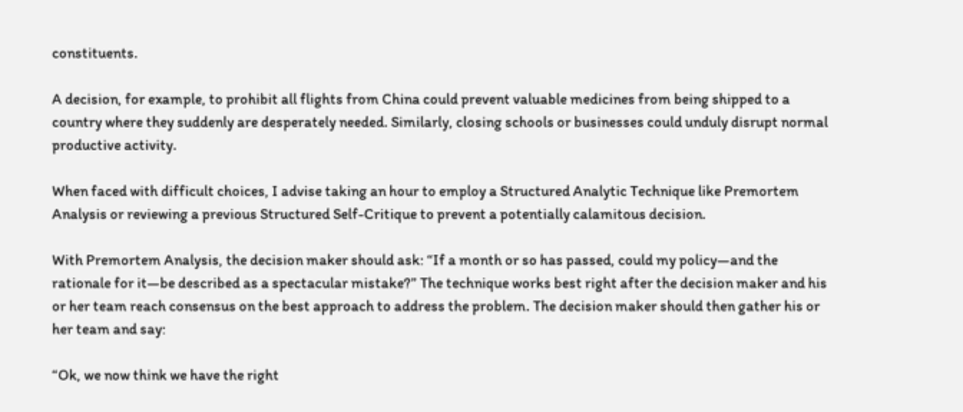constituents.

A decision, for example, to prohibit all flights from China could prevent valuable medicines from being shipped to a country where they suddenly are desperately needed. Similarly, closing schools or businesses could unduly disrupt normal productive activity.

When faced with difficult choices, I advise taking an hour to employ a Structured Analytic Technique like Premortem Analysis or reviewing a previous Structured Self-Critique to prevent a potentially calamitous decision.

With Premortem Analysis, the decision maker should ask: “If a month or so has passed, could my policy—and the rationale for it—be described as a spectacular mistake?” The technique works best right after the decision maker and his or her team reach consensus on the best approach to address the problem. The decision maker should then gather his or her team and say:

“Ok, we now think we have the right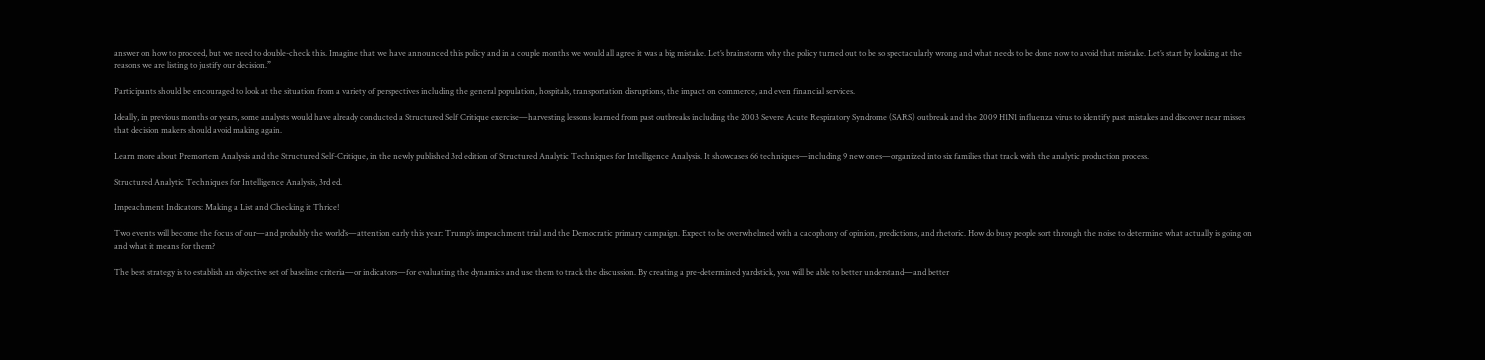answer on how to proceed, but we need to double-check this. Imagine that we have announced this policy and in a couple months we would all agree it was a big mistake. Let’s brainstorm why the policy turned out to be so spectacularly wrong and what needs to be done now to avoid that mistake. Let’s start by looking at the reasons we are listing to justify our decision.”

Participants should be encouraged to look at the situation from a variety of perspectives including the general population, hospitals, transportation disruptions, the impact on commerce, and even financial services.

Ideally, in previous months or years, some analysts would have already conducted a Structured Self Critique exercise—harvesting lessons learned from past outbreaks including the 2003 Severe Acute Respiratory Syndrome (SARS) outbreak and the 2009 H1N1 influenza virus to identify past mistakes and discover near misses that decision makers should avoid making again.

Learn more about Premortem Analysis and the Structured Self-Critique, in the newly published 3rd edition of Structured Analytic Techniques for Intelligence Analysis. It showcases 66 techniques—including 9 new ones—organized into six families that track with the analytic production process.

Structured Analytic Techniques for Intelligence Analysis, 3rd ed.

Impeachment Indicators: Making a List and Checking it Thrice!

Two events will become the focus of our—and probably the world’s—attention early this year: Trump’s impeachment trial and the Democratic primary campaign. Expect to be overwhelmed with a cacophony of opinion, predictions, and rhetoric. How do busy people sort through the noise to determine what actually is going on and what it means for them?

The best strategy is to establish an objective set of baseline criteria—or indicators—for evaluating the dynamics and use them to track the discussion. By creating a pre-determined yardstick, you will be able to better understand—and better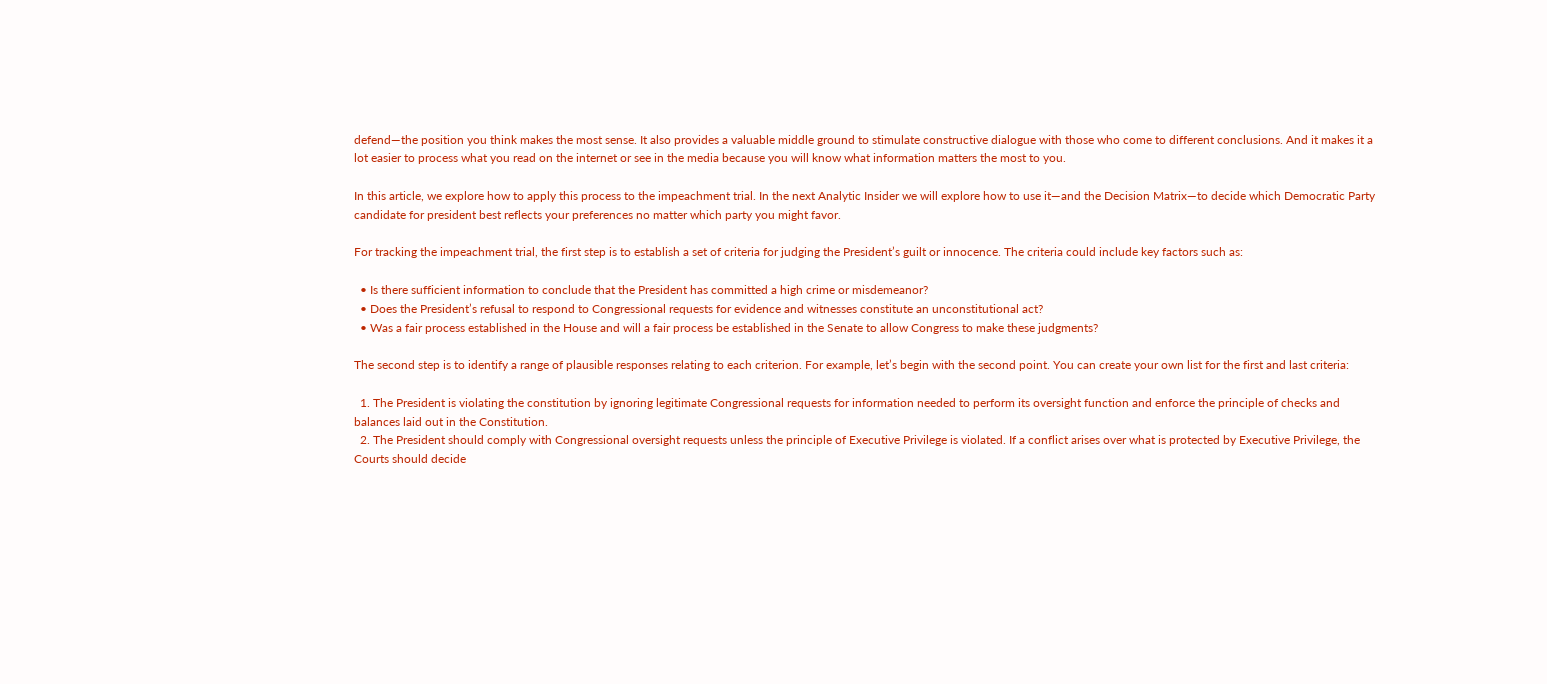defend—the position you think makes the most sense. It also provides a valuable middle ground to stimulate constructive dialogue with those who come to different conclusions. And it makes it a lot easier to process what you read on the internet or see in the media because you will know what information matters the most to you.

In this article, we explore how to apply this process to the impeachment trial. In the next Analytic Insider we will explore how to use it—and the Decision Matrix—to decide which Democratic Party candidate for president best reflects your preferences no matter which party you might favor.

For tracking the impeachment trial, the first step is to establish a set of criteria for judging the President’s guilt or innocence. The criteria could include key factors such as:

  • Is there sufficient information to conclude that the President has committed a high crime or misdemeanor?
  • Does the President’s refusal to respond to Congressional requests for evidence and witnesses constitute an unconstitutional act?
  • Was a fair process established in the House and will a fair process be established in the Senate to allow Congress to make these judgments?

The second step is to identify a range of plausible responses relating to each criterion. For example, let’s begin with the second point. You can create your own list for the first and last criteria:

  1. The President is violating the constitution by ignoring legitimate Congressional requests for information needed to perform its oversight function and enforce the principle of checks and balances laid out in the Constitution.
  2. The President should comply with Congressional oversight requests unless the principle of Executive Privilege is violated. If a conflict arises over what is protected by Executive Privilege, the Courts should decide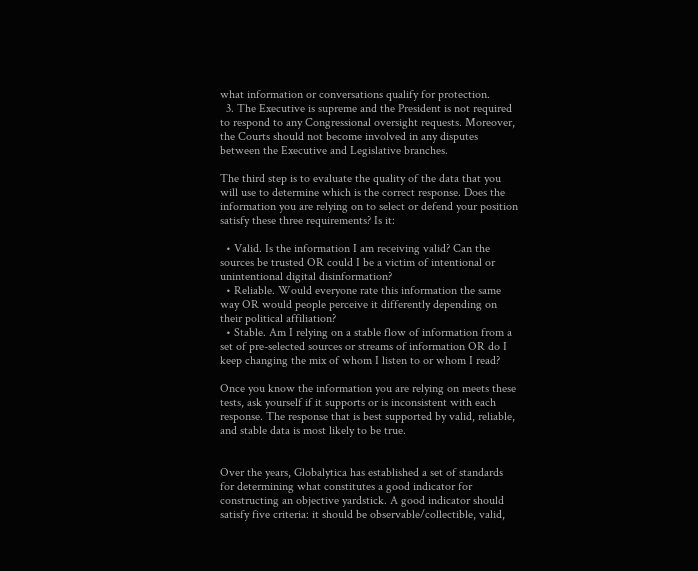what information or conversations qualify for protection.
  3. The Executive is supreme and the President is not required to respond to any Congressional oversight requests. Moreover, the Courts should not become involved in any disputes between the Executive and Legislative branches.

The third step is to evaluate the quality of the data that you will use to determine which is the correct response. Does the information you are relying on to select or defend your position satisfy these three requirements? Is it:

  • Valid. Is the information I am receiving valid? Can the sources be trusted OR could I be a victim of intentional or unintentional digital disinformation?
  • Reliable. Would everyone rate this information the same way OR would people perceive it differently depending on their political affiliation?
  • Stable. Am I relying on a stable flow of information from a set of pre-selected sources or streams of information OR do I keep changing the mix of whom I listen to or whom I read?

Once you know the information you are relying on meets these tests, ask yourself if it supports or is inconsistent with each response. The response that is best supported by valid, reliable, and stable data is most likely to be true.


Over the years, Globalytica has established a set of standards for determining what constitutes a good indicator for constructing an objective yardstick. A good indicator should satisfy five criteria: it should be observable/collectible, valid,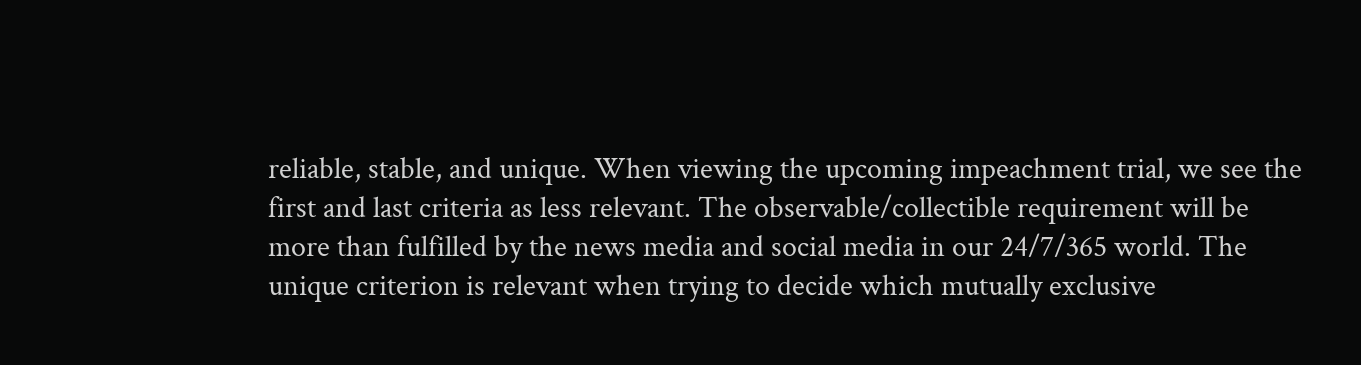reliable, stable, and unique. When viewing the upcoming impeachment trial, we see the first and last criteria as less relevant. The observable/collectible requirement will be more than fulfilled by the news media and social media in our 24/7/365 world. The unique criterion is relevant when trying to decide which mutually exclusive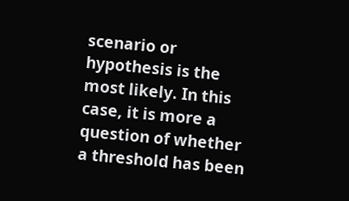scenario or hypothesis is the most likely. In this case, it is more a question of whether a threshold has been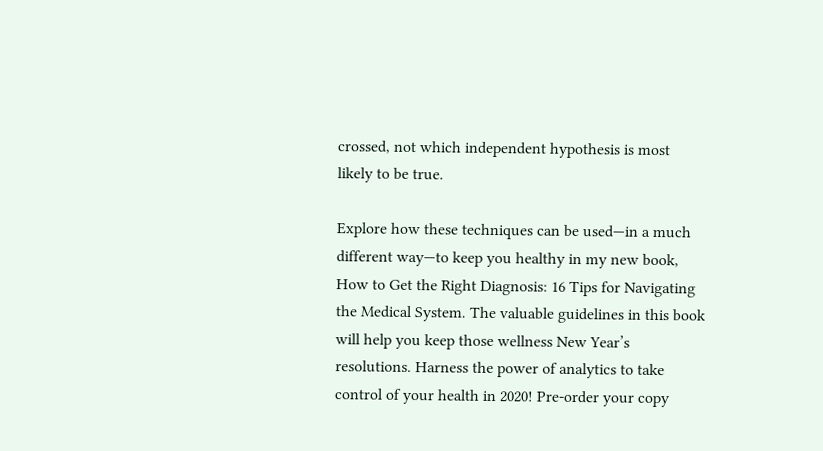crossed, not which independent hypothesis is most likely to be true.

Explore how these techniques can be used—in a much different way—to keep you healthy in my new book, How to Get the Right Diagnosis: 16 Tips for Navigating the Medical System. The valuable guidelines in this book will help you keep those wellness New Year’s resolutions. Harness the power of analytics to take control of your health in 2020! Pre-order your copy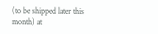(to be shipped later this month) at